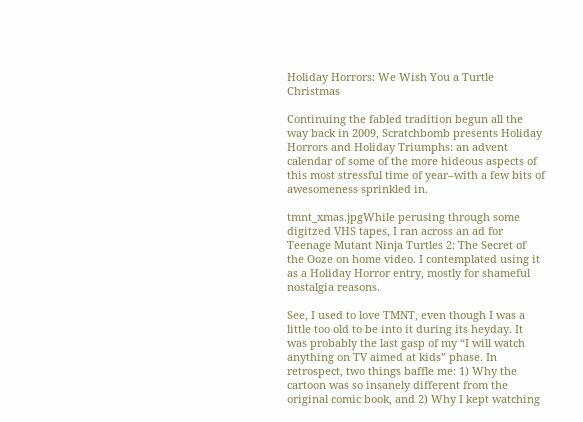Holiday Horrors: We Wish You a Turtle Christmas

Continuing the fabled tradition begun all the way back in 2009, Scratchbomb presents Holiday Horrors and Holiday Triumphs: an advent calendar of some of the more hideous aspects of this most stressful time of year–with a few bits of awesomeness sprinkled in.

tmnt_xmas.jpgWhile perusing through some digitzed VHS tapes, I ran across an ad for Teenage Mutant Ninja Turtles 2: The Secret of the Ooze on home video. I contemplated using it as a Holiday Horror entry, mostly for shameful nostalgia reasons.

See, I used to love TMNT, even though I was a little too old to be into it during its heyday. It was probably the last gasp of my “I will watch anything on TV aimed at kids” phase. In retrospect, two things baffle me: 1) Why the cartoon was so insanely different from the original comic book, and 2) Why I kept watching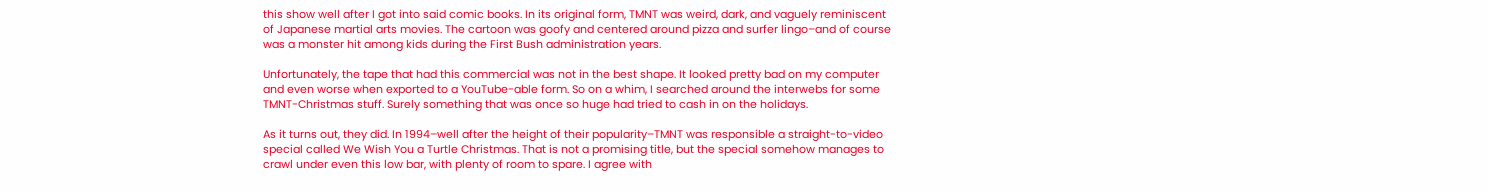this show well after I got into said comic books. In its original form, TMNT was weird, dark, and vaguely reminiscent of Japanese martial arts movies. The cartoon was goofy and centered around pizza and surfer lingo–and of course was a monster hit among kids during the First Bush administration years.

Unfortunately, the tape that had this commercial was not in the best shape. It looked pretty bad on my computer and even worse when exported to a YouTube-able form. So on a whim, I searched around the interwebs for some TMNT-Christmas stuff. Surely something that was once so huge had tried to cash in on the holidays.

As it turns out, they did. In 1994–well after the height of their popularity–TMNT was responsible a straight-to-video special called We Wish You a Turtle Christmas. That is not a promising title, but the special somehow manages to crawl under even this low bar, with plenty of room to spare. I agree with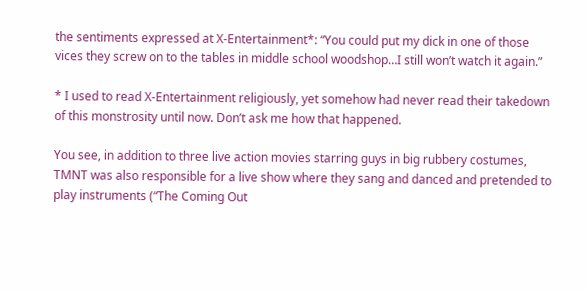the sentiments expressed at X-Entertainment*: “You could put my dick in one of those vices they screw on to the tables in middle school woodshop…I still won’t watch it again.”

* I used to read X-Entertainment religiously, yet somehow had never read their takedown of this monstrosity until now. Don’t ask me how that happened.

You see, in addition to three live action movies starring guys in big rubbery costumes, TMNT was also responsible for a live show where they sang and danced and pretended to play instruments (“The Coming Out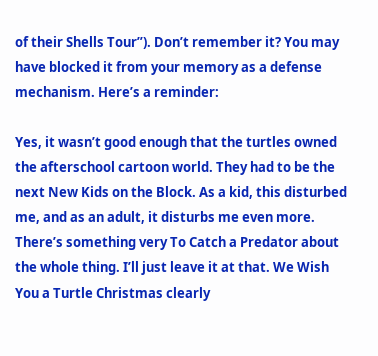of their Shells Tour”). Don’t remember it? You may have blocked it from your memory as a defense mechanism. Here’s a reminder:

Yes, it wasn’t good enough that the turtles owned the afterschool cartoon world. They had to be the next New Kids on the Block. As a kid, this disturbed me, and as an adult, it disturbs me even more. There’s something very To Catch a Predator about the whole thing. I’ll just leave it at that. We Wish You a Turtle Christmas clearly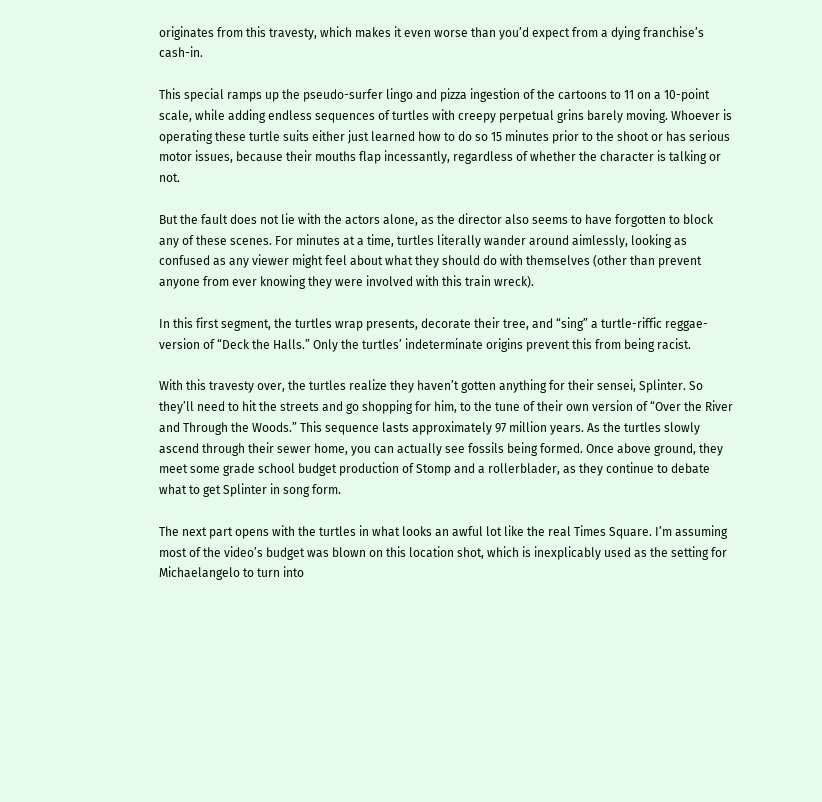originates from this travesty, which makes it even worse than you’d expect from a dying franchise’s cash-in.

This special ramps up the pseudo-surfer lingo and pizza ingestion of the cartoons to 11 on a 10-point scale, while adding endless sequences of turtles with creepy perpetual grins barely moving. Whoever is operating these turtle suits either just learned how to do so 15 minutes prior to the shoot or has serious motor issues, because their mouths flap incessantly, regardless of whether the character is talking or not.

But the fault does not lie with the actors alone, as the director also seems to have forgotten to block any of these scenes. For minutes at a time, turtles literally wander around aimlessly, looking as confused as any viewer might feel about what they should do with themselves (other than prevent anyone from ever knowing they were involved with this train wreck).

In this first segment, the turtles wrap presents, decorate their tree, and “sing” a turtle-riffic reggae-version of “Deck the Halls.” Only the turtles’ indeterminate origins prevent this from being racist.

With this travesty over, the turtles realize they haven’t gotten anything for their sensei, Splinter. So they’ll need to hit the streets and go shopping for him, to the tune of their own version of “Over the River and Through the Woods.” This sequence lasts approximately 97 million years. As the turtles slowly ascend through their sewer home, you can actually see fossils being formed. Once above ground, they meet some grade school budget production of Stomp and a rollerblader, as they continue to debate what to get Splinter in song form.

The next part opens with the turtles in what looks an awful lot like the real Times Square. I’m assuming most of the video’s budget was blown on this location shot, which is inexplicably used as the setting for Michaelangelo to turn into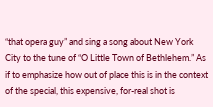“that opera guy” and sing a song about New York City to the tune of “O Little Town of Bethlehem.” As if to emphasize how out of place this is in the context of the special, this expensive, for-real shot is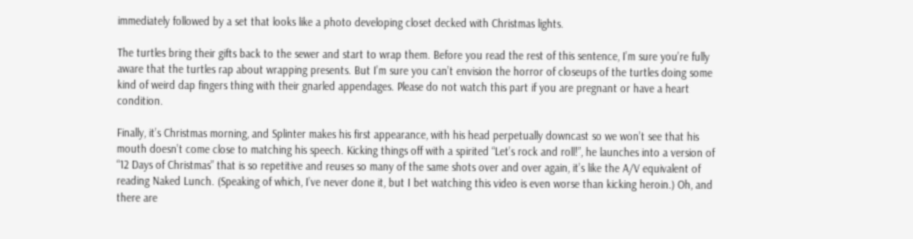immediately followed by a set that looks like a photo developing closet decked with Christmas lights.

The turtles bring their gifts back to the sewer and start to wrap them. Before you read the rest of this sentence, I’m sure you’re fully aware that the turtles rap about wrapping presents. But I’m sure you can’t envision the horror of closeups of the turtles doing some kind of weird dap fingers thing with their gnarled appendages. Please do not watch this part if you are pregnant or have a heart condition.

Finally, it’s Christmas morning, and Splinter makes his first appearance, with his head perpetually downcast so we won’t see that his mouth doesn’t come close to matching his speech. Kicking things off with a spirited “Let’s rock and roll!”, he launches into a version of “12 Days of Christmas” that is so repetitive and reuses so many of the same shots over and over again, it’s like the A/V equivalent of reading Naked Lunch. (Speaking of which, I’ve never done it, but I bet watching this video is even worse than kicking heroin.) Oh, and there are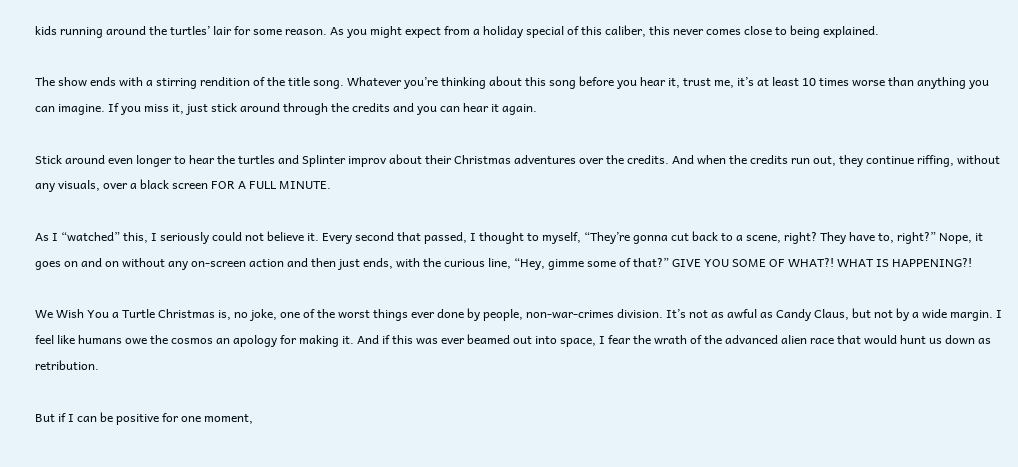kids running around the turtles’ lair for some reason. As you might expect from a holiday special of this caliber, this never comes close to being explained.

The show ends with a stirring rendition of the title song. Whatever you’re thinking about this song before you hear it, trust me, it’s at least 10 times worse than anything you can imagine. If you miss it, just stick around through the credits and you can hear it again.

Stick around even longer to hear the turtles and Splinter improv about their Christmas adventures over the credits. And when the credits run out, they continue riffing, without any visuals, over a black screen FOR A FULL MINUTE.

As I “watched” this, I seriously could not believe it. Every second that passed, I thought to myself, “They’re gonna cut back to a scene, right? They have to, right?” Nope, it goes on and on without any on-screen action and then just ends, with the curious line, “Hey, gimme some of that?” GIVE YOU SOME OF WHAT?! WHAT IS HAPPENING?!

We Wish You a Turtle Christmas is, no joke, one of the worst things ever done by people, non-war-crimes division. It’s not as awful as Candy Claus, but not by a wide margin. I feel like humans owe the cosmos an apology for making it. And if this was ever beamed out into space, I fear the wrath of the advanced alien race that would hunt us down as retribution.

But if I can be positive for one moment,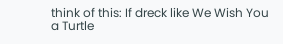think of this: If dreck like We Wish You a Turtle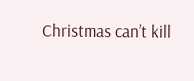Christmas can’t kill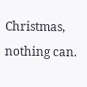Christmas, nothing can.